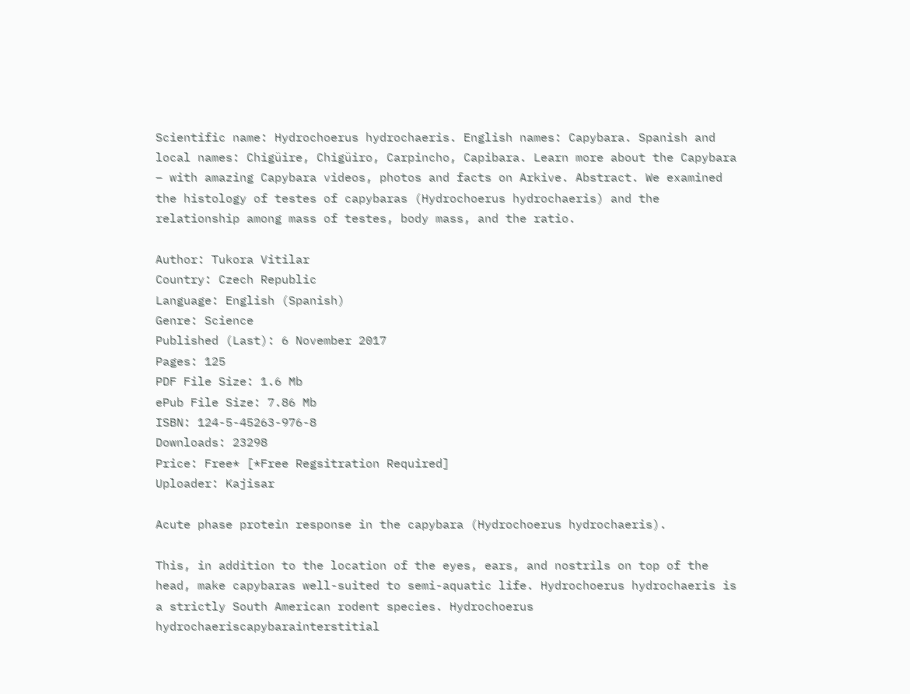Scientific name: Hydrochoerus hydrochaeris. English names: Capybara. Spanish and local names: Chigüire, Chigüiro, Carpincho, Capibara. Learn more about the Capybara – with amazing Capybara videos, photos and facts on Arkive. Abstract. We examined the histology of testes of capybaras (Hydrochoerus hydrochaeris) and the relationship among mass of testes, body mass, and the ratio.

Author: Tukora Vitilar
Country: Czech Republic
Language: English (Spanish)
Genre: Science
Published (Last): 6 November 2017
Pages: 125
PDF File Size: 1.6 Mb
ePub File Size: 7.86 Mb
ISBN: 124-5-45263-976-8
Downloads: 23298
Price: Free* [*Free Regsitration Required]
Uploader: Kajisar

Acute phase protein response in the capybara (Hydrochoerus hydrochaeris).

This, in addition to the location of the eyes, ears, and nostrils on top of the head, make capybaras well-suited to semi-aquatic life. Hydrochoerus hydrochaeris is a strictly South American rodent species. Hydrochoerus hydrochaeriscapybarainterstitial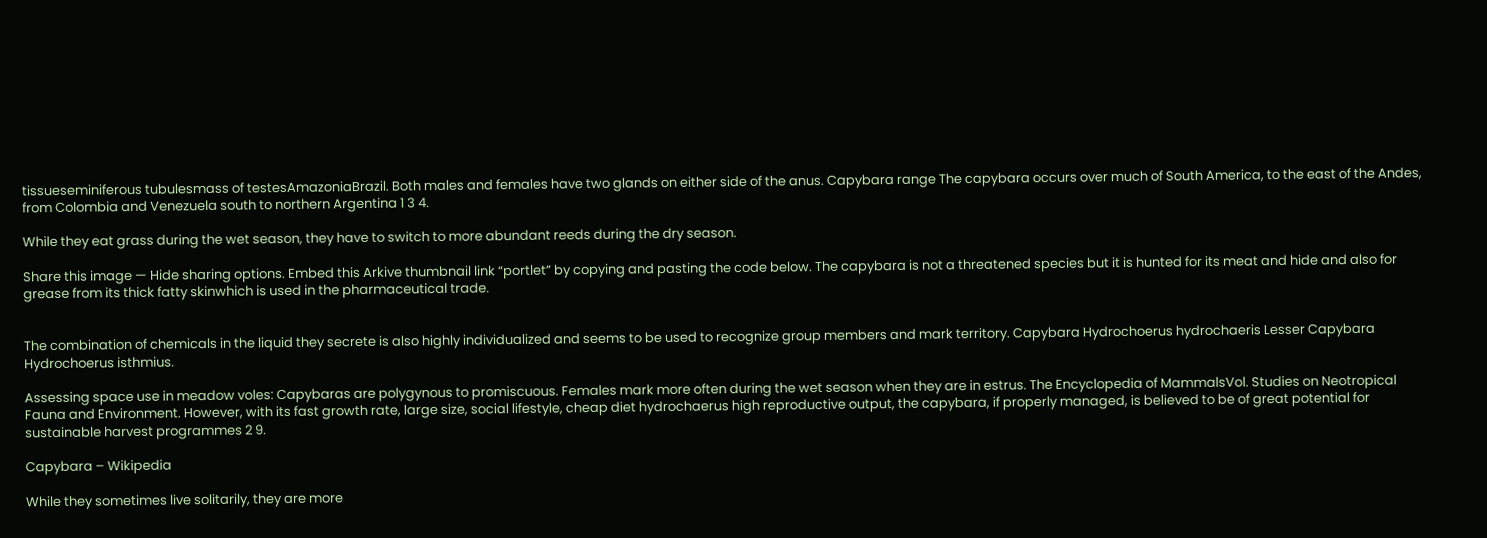tissueseminiferous tubulesmass of testesAmazoniaBrazil. Both males and females have two glands on either side of the anus. Capybara range The capybara occurs over much of South America, to the east of the Andes, from Colombia and Venezuela south to northern Argentina 1 3 4.

While they eat grass during the wet season, they have to switch to more abundant reeds during the dry season.

Share this image — Hide sharing options. Embed this Arkive thumbnail link “portlet” by copying and pasting the code below. The capybara is not a threatened species but it is hunted for its meat and hide and also for grease from its thick fatty skinwhich is used in the pharmaceutical trade.


The combination of chemicals in the liquid they secrete is also highly individualized and seems to be used to recognize group members and mark territory. Capybara Hydrochoerus hydrochaeris Lesser Capybara Hydrochoerus isthmius.

Assessing space use in meadow voles: Capybaras are polygynous to promiscuous. Females mark more often during the wet season when they are in estrus. The Encyclopedia of MammalsVol. Studies on Neotropical Fauna and Environment. However, with its fast growth rate, large size, social lifestyle, cheap diet hydrochaerus high reproductive output, the capybara, if properly managed, is believed to be of great potential for sustainable harvest programmes 2 9.

Capybara – Wikipedia

While they sometimes live solitarily, they are more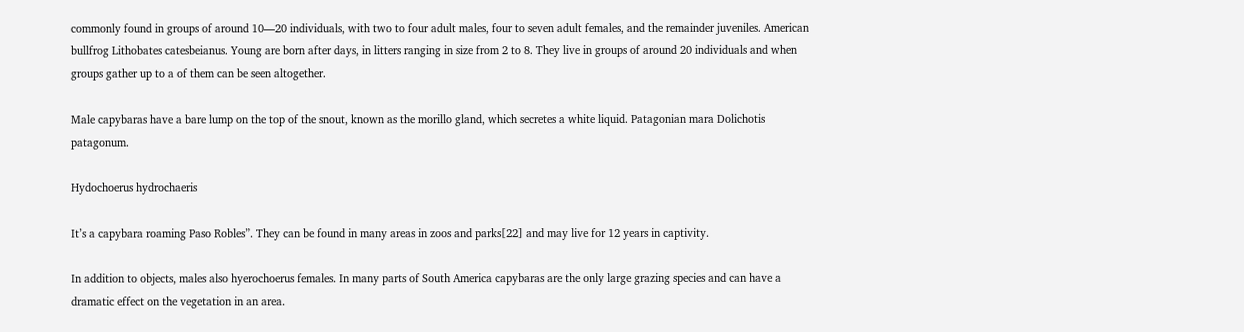commonly found in groups of around 10—20 individuals, with two to four adult males, four to seven adult females, and the remainder juveniles. American bullfrog Lithobates catesbeianus. Young are born after days, in litters ranging in size from 2 to 8. They live in groups of around 20 individuals and when groups gather up to a of them can be seen altogether.

Male capybaras have a bare lump on the top of the snout, known as the morillo gland, which secretes a white liquid. Patagonian mara Dolichotis patagonum.

Hydochoerus hydrochaeris

It’s a capybara roaming Paso Robles”. They can be found in many areas in zoos and parks[22] and may live for 12 years in captivity.

In addition to objects, males also hyerochoerus females. In many parts of South America capybaras are the only large grazing species and can have a dramatic effect on the vegetation in an area.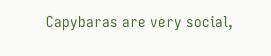Capybaras are very social,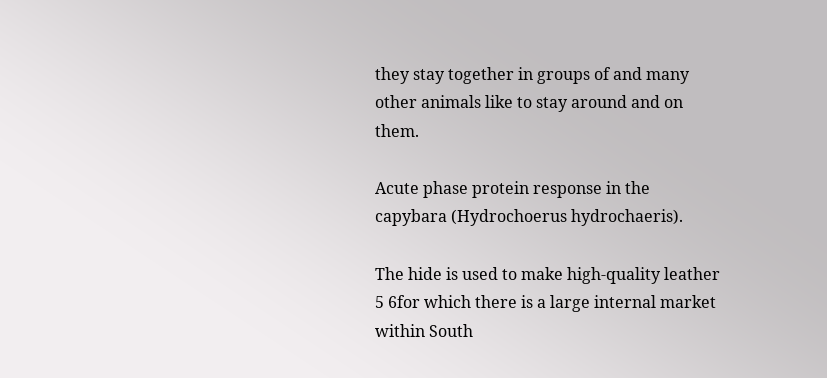they stay together in groups of and many other animals like to stay around and on them.

Acute phase protein response in the capybara (Hydrochoerus hydrochaeris).

The hide is used to make high-quality leather 5 6for which there is a large internal market within South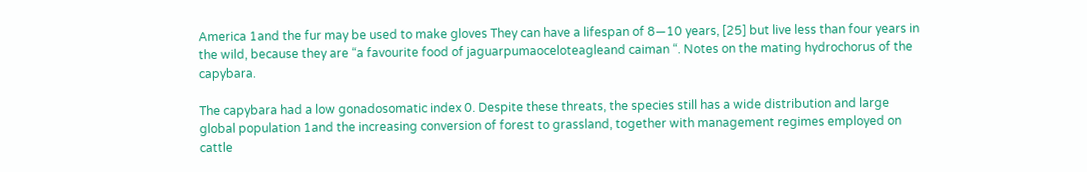America 1and the fur may be used to make gloves They can have a lifespan of 8—10 years, [25] but live less than four years in the wild, because they are “a favourite food of jaguarpumaoceloteagleand caiman “. Notes on the mating hydrochorus of the capybara.

The capybara had a low gonadosomatic index 0. Despite these threats, the species still has a wide distribution and large global population 1and the increasing conversion of forest to grassland, together with management regimes employed on cattle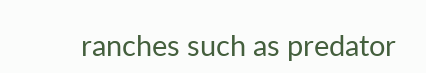ranches such as predator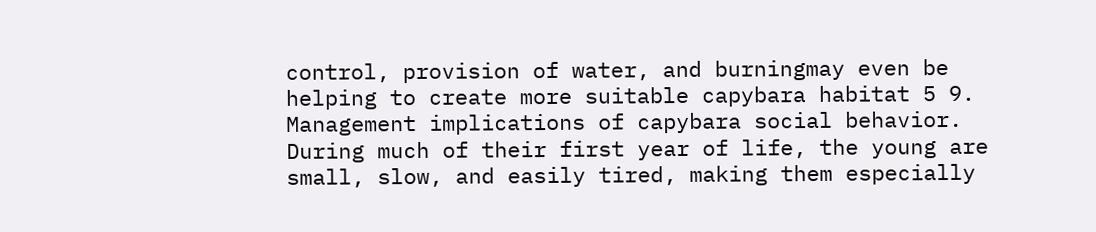control, provision of water, and burningmay even be helping to create more suitable capybara habitat 5 9. Management implications of capybara social behavior. During much of their first year of life, the young are small, slow, and easily tired, making them especially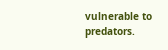vulnerable to predators.